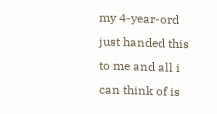my 4-year-ord just handed this to me and all i can think of is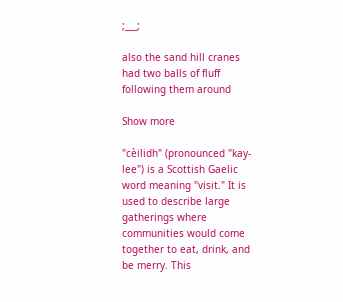;___;

also the sand hill cranes had two balls of fluff following them around

Show more

"cèilidh" (pronounced "kay-lee") is a Scottish Gaelic word meaning "visit." It is used to describe large gatherings where communities would come together to eat, drink, and be merry. This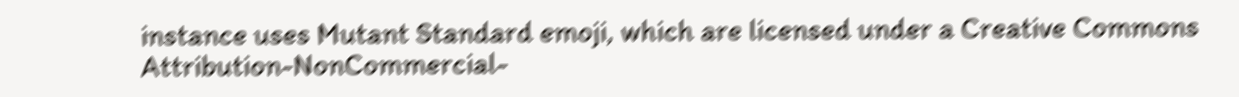instance uses Mutant Standard emoji, which are licensed under a Creative Commons Attribution-NonCommercial-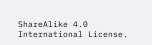ShareAlike 4.0 International License.